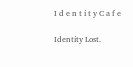I d e n t i t y C a f e

Identity Lost.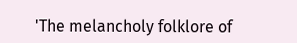'The melancholy folklore of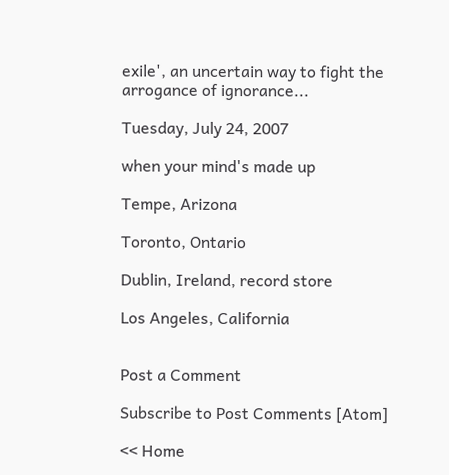exile', an uncertain way to fight the arrogance of ignorance...

Tuesday, July 24, 2007

when your mind's made up

Tempe, Arizona

Toronto, Ontario

Dublin, Ireland, record store

Los Angeles, California


Post a Comment

Subscribe to Post Comments [Atom]

<< Home